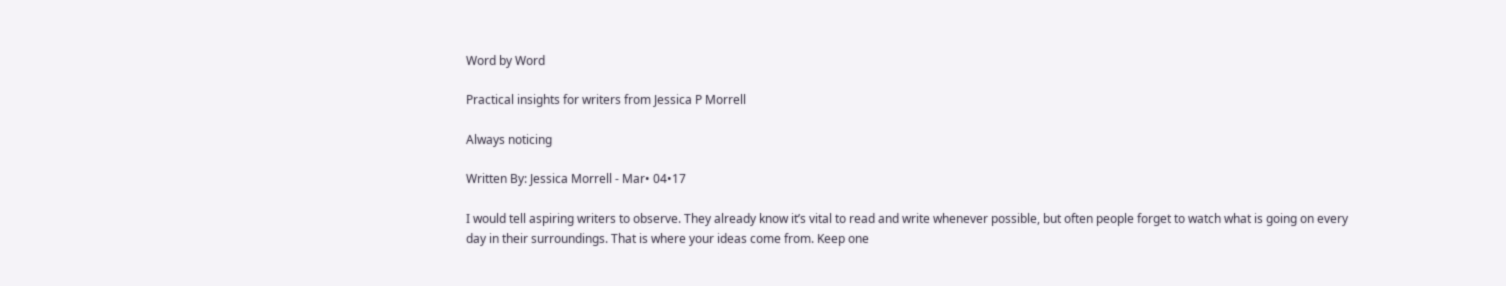Word by Word

Practical insights for writers from Jessica P Morrell

Always noticing

Written By: Jessica Morrell - Mar• 04•17

I would tell aspiring writers to observe. They already know it’s vital to read and write whenever possible, but often people forget to watch what is going on every day in their surroundings. That is where your ideas come from. Keep one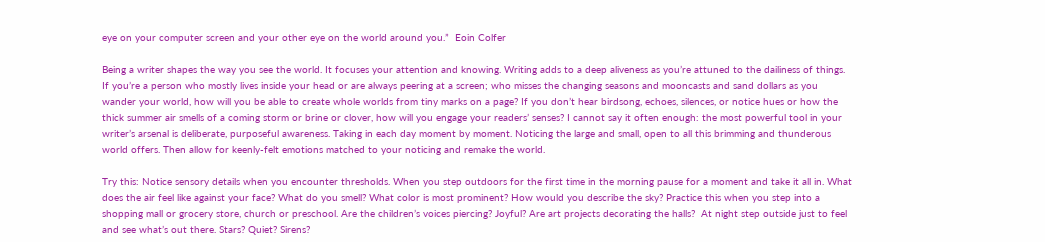eye on your computer screen and your other eye on the world around you.”  Eoin Colfer

Being a writer shapes the way you see the world. It focuses your attention and knowing. Writing adds to a deep aliveness as you’re attuned to the dailiness of things. If you’re a person who mostly lives inside your head or are always peering at a screen; who misses the changing seasons and mooncasts and sand dollars as you wander your world, how will you be able to create whole worlds from tiny marks on a page? If you don’t hear birdsong, echoes, silences, or notice hues or how the thick summer air smells of a coming storm or brine or clover, how will you engage your readers’ senses? I cannot say it often enough: the most powerful tool in your writer’s arsenal is deliberate, purposeful awareness. Taking in each day moment by moment. Noticing the large and small, open to all this brimming and thunderous world offers. Then allow for keenly-felt emotions matched to your noticing and remake the world.

Try this: Notice sensory details when you encounter thresholds. When you step outdoors for the first time in the morning pause for a moment and take it all in. What does the air feel like against your face? What do you smell? What color is most prominent? How would you describe the sky? Practice this when you step into a shopping mall or grocery store, church or preschool. Are the children’s voices piercing? Joyful? Are art projects decorating the halls?  At night step outside just to feel and see what’s out there. Stars? Quiet? Sirens?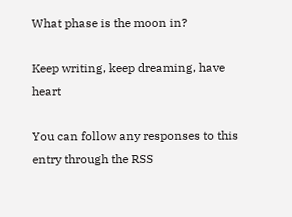What phase is the moon in?

Keep writing, keep dreaming, have heart

You can follow any responses to this entry through the RSS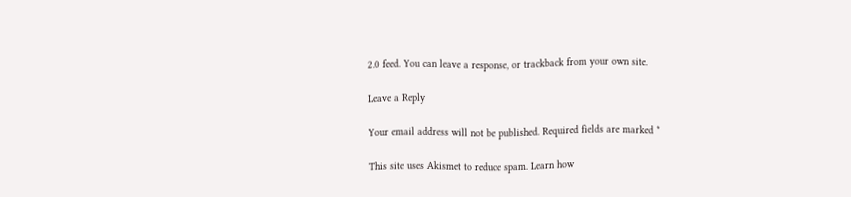2.0 feed. You can leave a response, or trackback from your own site.

Leave a Reply

Your email address will not be published. Required fields are marked *

This site uses Akismet to reduce spam. Learn how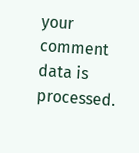your comment data is processed.